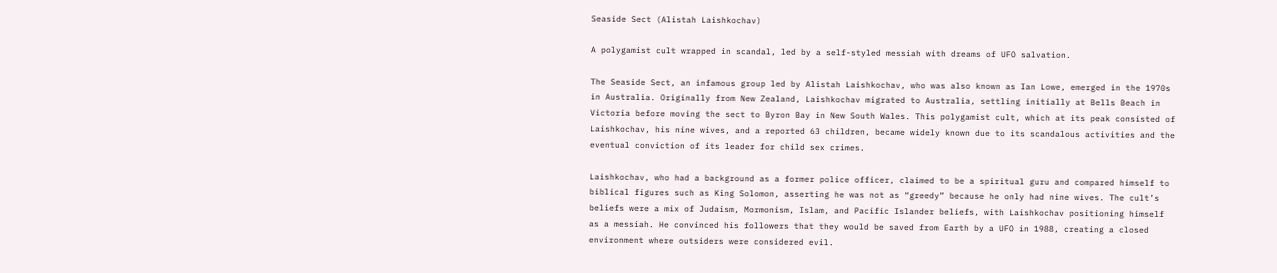Seaside Sect (Alistah Laishkochav)

A polygamist cult wrapped in scandal, led by a self-styled messiah with dreams of UFO salvation.

The Seaside Sect, an infamous group led by Alistah Laishkochav, who was also known as Ian Lowe, emerged in the 1970s in Australia. Originally from New Zealand, Laishkochav migrated to Australia, settling initially at Bells Beach in Victoria before moving the sect to Byron Bay in New South Wales. This polygamist cult, which at its peak consisted of Laishkochav, his nine wives, and a reported 63 children, became widely known due to its scandalous activities and the eventual conviction of its leader for child sex crimes.

Laishkochav, who had a background as a former police officer, claimed to be a spiritual guru and compared himself to biblical figures such as King Solomon, asserting he was not as “greedy” because he only had nine wives. The cult’s beliefs were a mix of Judaism, Mormonism, Islam, and Pacific Islander beliefs, with Laishkochav positioning himself as a messiah. He convinced his followers that they would be saved from Earth by a UFO in 1988, creating a closed environment where outsiders were considered evil.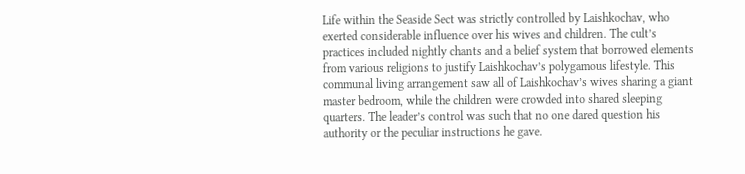Life within the Seaside Sect was strictly controlled by Laishkochav, who exerted considerable influence over his wives and children. The cult’s practices included nightly chants and a belief system that borrowed elements from various religions to justify Laishkochav’s polygamous lifestyle. This communal living arrangement saw all of Laishkochav’s wives sharing a giant master bedroom, while the children were crowded into shared sleeping quarters. The leader’s control was such that no one dared question his authority or the peculiar instructions he gave.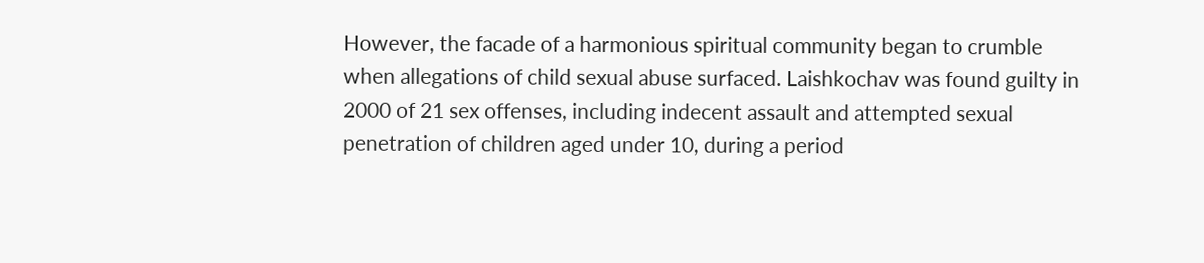However, the facade of a harmonious spiritual community began to crumble when allegations of child sexual abuse surfaced. Laishkochav was found guilty in 2000 of 21 sex offenses, including indecent assault and attempted sexual penetration of children aged under 10, during a period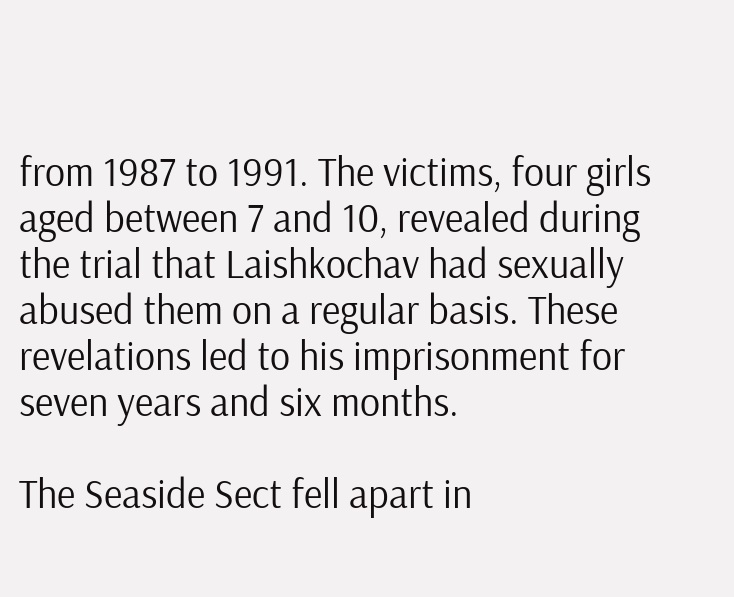from 1987 to 1991. The victims, four girls aged between 7 and 10, revealed during the trial that Laishkochav had sexually abused them on a regular basis. These revelations led to his imprisonment for seven years and six months.

The Seaside Sect fell apart in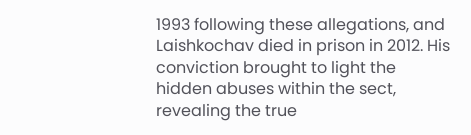1993 following these allegations, and Laishkochav died in prison in 2012. His conviction brought to light the hidden abuses within the sect, revealing the true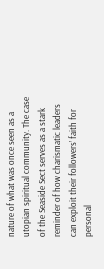nature of what was once seen as a utopian spiritual community. The case of the Seaside Sect serves as a stark reminder of how charismatic leaders can exploit their followers’ faith for personal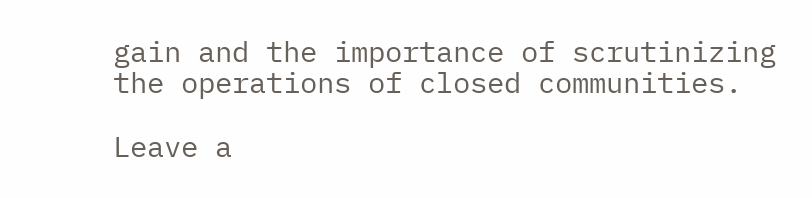gain and the importance of scrutinizing the operations of closed communities.

Leave a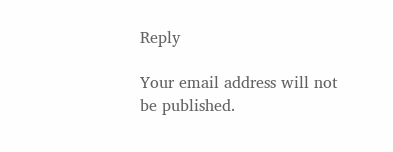Reply

Your email address will not be published.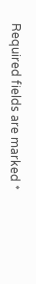Required fields are marked *